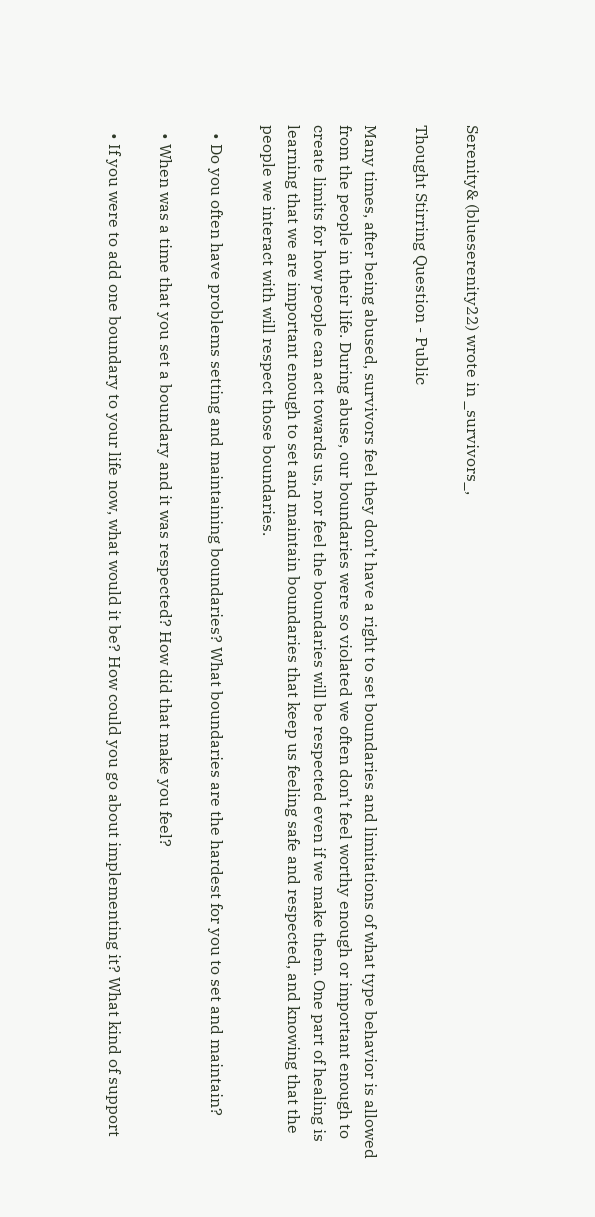Serenity& (blueserenity22) wrote in _survivors_,

Thought Stirring Question - Public

Many times, after being abused, survivors feel they don’t have a right to set boundaries and limitations of what type behavior is allowed from the people in their life. During abuse, our boundaries were so violated we often don’t feel worthy enough or important enough to create limits for how people can act towards us, nor feel the boundaries will be respected even if we make them. One part of healing is learning that we are important enough to set and maintain boundaries that keep us feeling safe and respected, and knowing that the people we interact with will respect those boundaries.

  • Do you often have problems setting and maintaining boundaries? What boundaries are the hardest for you to set and maintain?

  • When was a time that you set a boundary and it was respected? How did that make you feel?

  • If you were to add one boundary to your life now, what would it be? How could you go about implementing it? What kind of support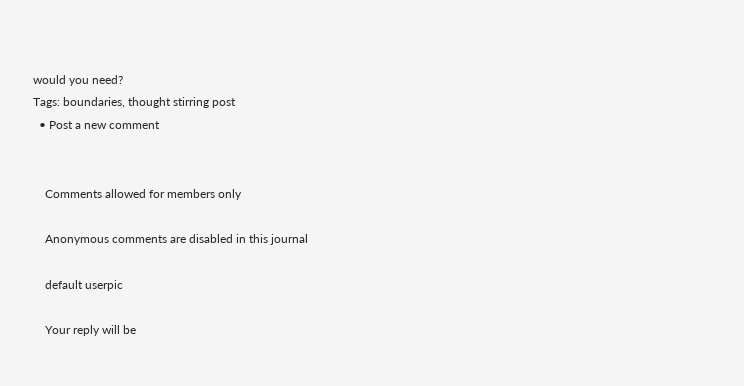would you need?
Tags: boundaries, thought stirring post
  • Post a new comment


    Comments allowed for members only

    Anonymous comments are disabled in this journal

    default userpic

    Your reply will be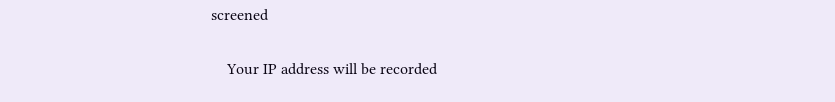screened

    Your IP address will be recorded